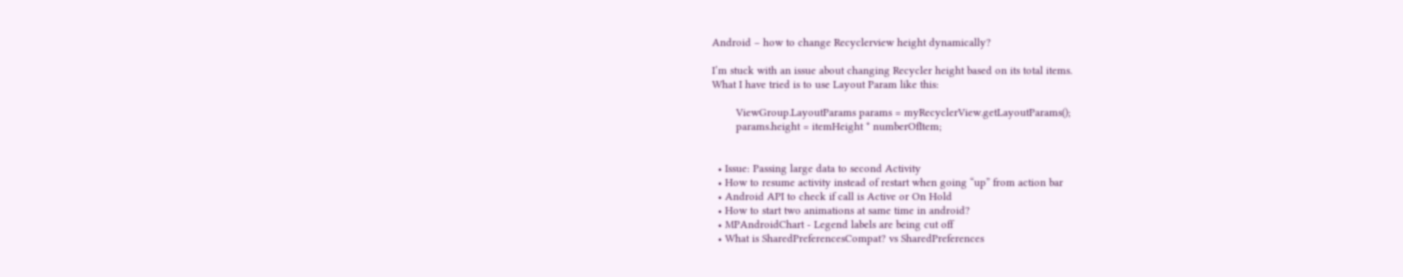Android – how to change Recyclerview height dynamically?

I’m stuck with an issue about changing Recycler height based on its total items.
What I have tried is to use Layout Param like this:

        ViewGroup.LayoutParams params = myRecyclerView.getLayoutParams();
        params.height = itemHeight * numberOfItem;


  • Issue: Passing large data to second Activity
  • How to resume activity instead of restart when going “up” from action bar
  • Android API to check if call is Active or On Hold
  • How to start two animations at same time in android?
  • MPAndroidChart - Legend labels are being cut off
  • What is SharedPreferencesCompat? vs SharedPreferences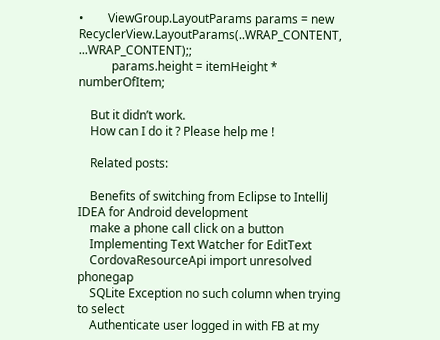•        ViewGroup.LayoutParams params = new  RecyclerView.LayoutParams(..WRAP_CONTENT, ...WRAP_CONTENT);;
           params.height = itemHeight * numberOfItem;

    But it didn’t work.
    How can I do it ? Please help me !

    Related posts:

    Benefits of switching from Eclipse to IntelliJ IDEA for Android development
    make a phone call click on a button
    Implementing Text Watcher for EditText
    CordovaResourceApi import unresolved phonegap
    SQLite Exception no such column when trying to select
    Authenticate user logged in with FB at my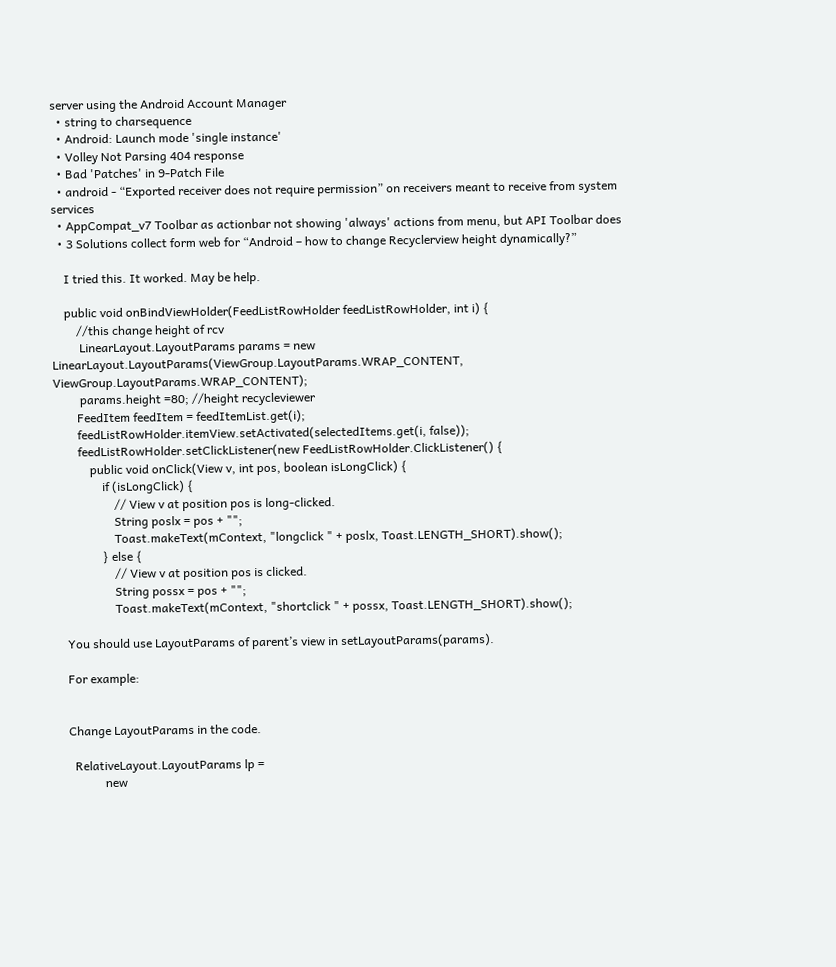server using the Android Account Manager
  • string to charsequence
  • Android: Launch mode 'single instance'
  • Volley Not Parsing 404 response
  • Bad 'Patches' in 9-Patch File
  • android - “Exported receiver does not require permission” on receivers meant to receive from system services
  • AppCompat_v7 Toolbar as actionbar not showing 'always' actions from menu, but API Toolbar does
  • 3 Solutions collect form web for “Android – how to change Recyclerview height dynamically?”

    I tried this. It worked. May be help.

    public void onBindViewHolder(FeedListRowHolder feedListRowHolder, int i) {
        //this change height of rcv
         LinearLayout.LayoutParams params = new LinearLayout.LayoutParams(ViewGroup.LayoutParams.WRAP_CONTENT, ViewGroup.LayoutParams.WRAP_CONTENT);
         params.height =80; //height recycleviewer
        FeedItem feedItem = feedItemList.get(i);
        feedListRowHolder.itemView.setActivated(selectedItems.get(i, false));
        feedListRowHolder.setClickListener(new FeedListRowHolder.ClickListener() {
            public void onClick(View v, int pos, boolean isLongClick) {
                if (isLongClick) {
                    // View v at position pos is long-clicked.
                    String poslx = pos + "";
                    Toast.makeText(mContext, "longclick " + poslx, Toast.LENGTH_SHORT).show();
                } else {
                    // View v at position pos is clicked.
                    String possx = pos + "";
                    Toast.makeText(mContext, "shortclick " + possx, Toast.LENGTH_SHORT).show();

    You should use LayoutParams of parent’s view in setLayoutParams(params).

    For example:


    Change LayoutParams in the code.

      RelativeLayout.LayoutParams lp =
                new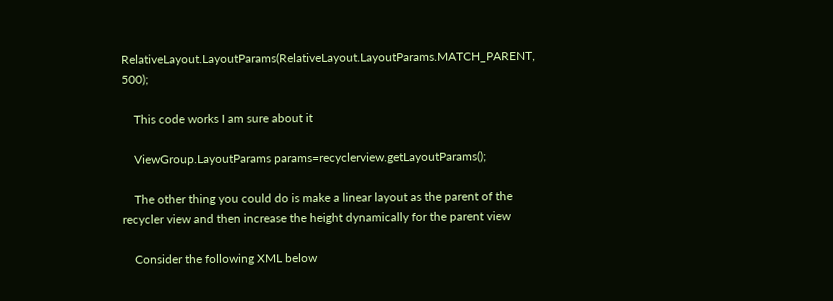RelativeLayout.LayoutParams(RelativeLayout.LayoutParams.MATCH_PARENT, 500);

    This code works I am sure about it

    ViewGroup.LayoutParams params=recyclerview.getLayoutParams();

    The other thing you could do is make a linear layout as the parent of the recycler view and then increase the height dynamically for the parent view

    Consider the following XML below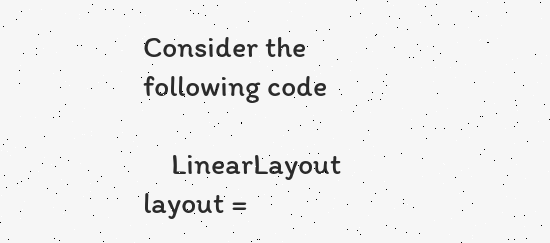Consider the following code

    LinearLayout layout =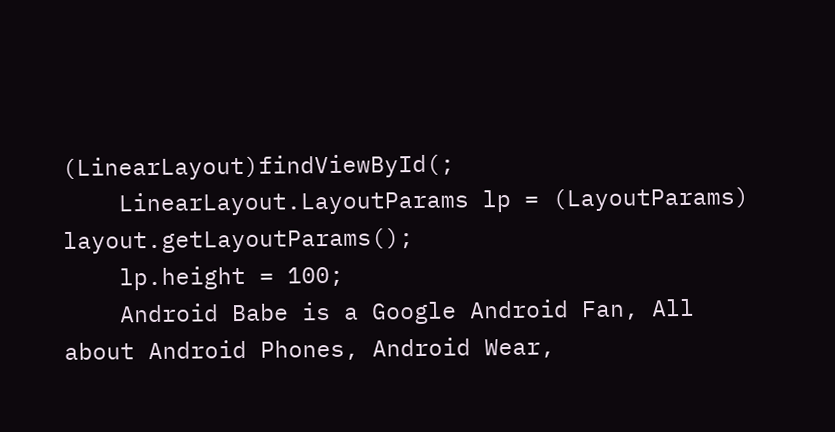(LinearLayout)findViewById(;
    LinearLayout.LayoutParams lp = (LayoutParams) layout.getLayoutParams();
    lp.height = 100;
    Android Babe is a Google Android Fan, All about Android Phones, Android Wear,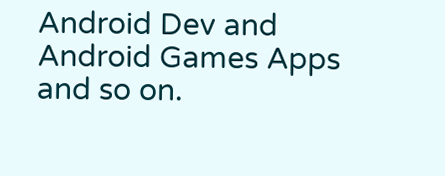Android Dev and Android Games Apps and so on.